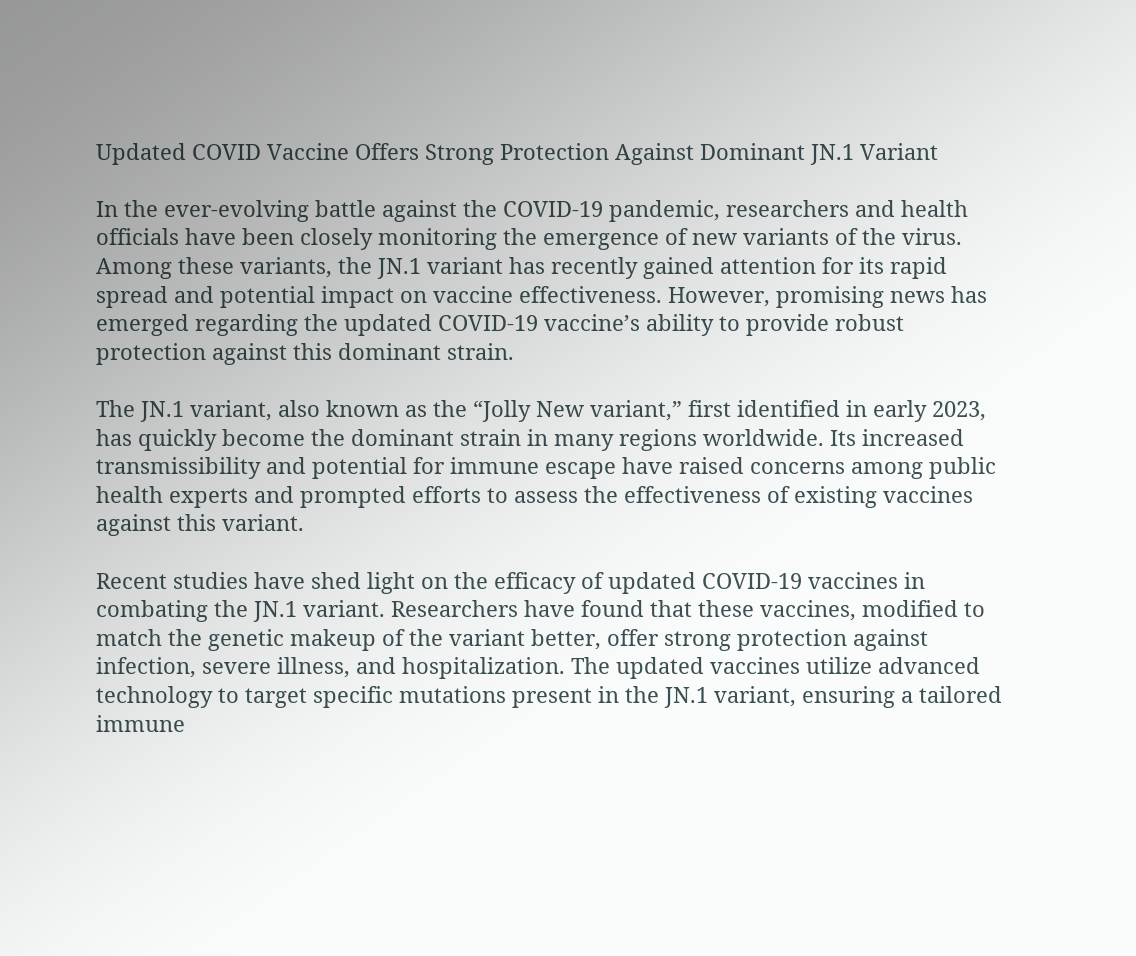Updated COVID Vaccine Offers Strong Protection Against Dominant JN.1 Variant

In the ever-evolving battle against the COVID-19 pandemic, researchers and health officials have been closely monitoring the emergence of new variants of the virus. Among these variants, the JN.1 variant has recently gained attention for its rapid spread and potential impact on vaccine effectiveness. However, promising news has emerged regarding the updated COVID-19 vaccine’s ability to provide robust protection against this dominant strain.

The JN.1 variant, also known as the “Jolly New variant,” first identified in early 2023, has quickly become the dominant strain in many regions worldwide. Its increased transmissibility and potential for immune escape have raised concerns among public health experts and prompted efforts to assess the effectiveness of existing vaccines against this variant.

Recent studies have shed light on the efficacy of updated COVID-19 vaccines in combating the JN.1 variant. Researchers have found that these vaccines, modified to match the genetic makeup of the variant better, offer strong protection against infection, severe illness, and hospitalization. The updated vaccines utilize advanced technology to target specific mutations present in the JN.1 variant, ensuring a tailored immune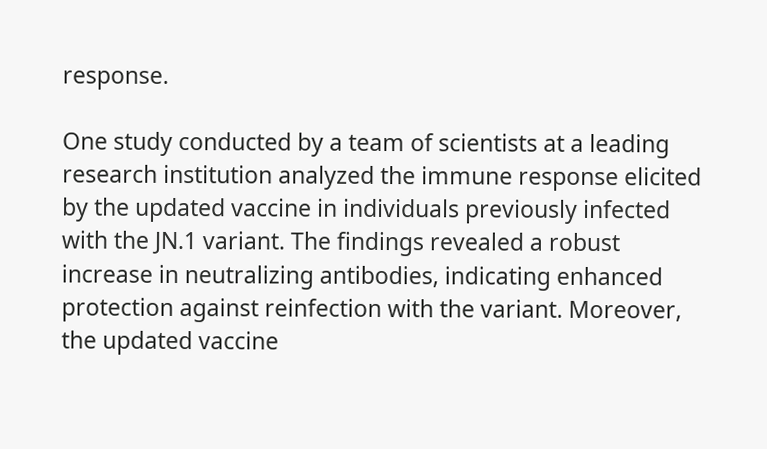response.

One study conducted by a team of scientists at a leading research institution analyzed the immune response elicited by the updated vaccine in individuals previously infected with the JN.1 variant. The findings revealed a robust increase in neutralizing antibodies, indicating enhanced protection against reinfection with the variant. Moreover, the updated vaccine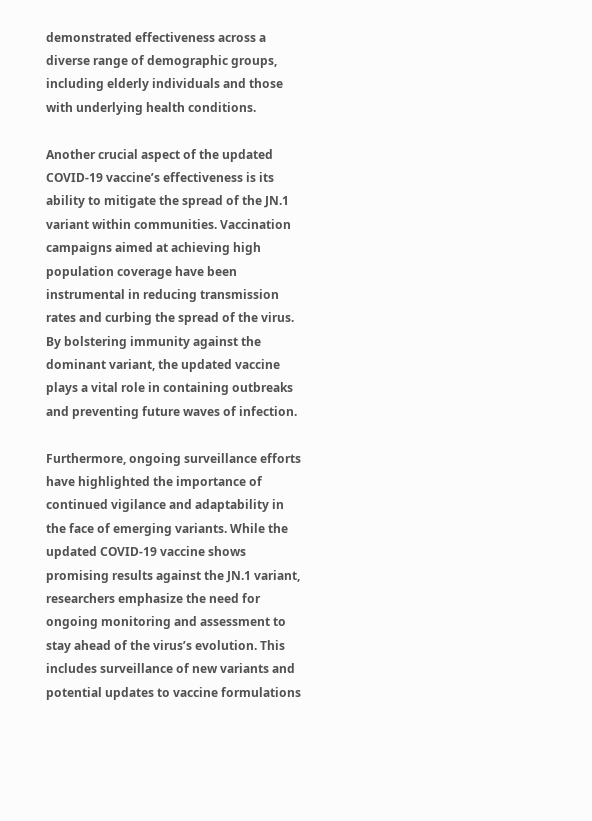demonstrated effectiveness across a diverse range of demographic groups, including elderly individuals and those with underlying health conditions.

Another crucial aspect of the updated COVID-19 vaccine’s effectiveness is its ability to mitigate the spread of the JN.1 variant within communities. Vaccination campaigns aimed at achieving high population coverage have been instrumental in reducing transmission rates and curbing the spread of the virus. By bolstering immunity against the dominant variant, the updated vaccine plays a vital role in containing outbreaks and preventing future waves of infection.

Furthermore, ongoing surveillance efforts have highlighted the importance of continued vigilance and adaptability in the face of emerging variants. While the updated COVID-19 vaccine shows promising results against the JN.1 variant, researchers emphasize the need for ongoing monitoring and assessment to stay ahead of the virus’s evolution. This includes surveillance of new variants and potential updates to vaccine formulations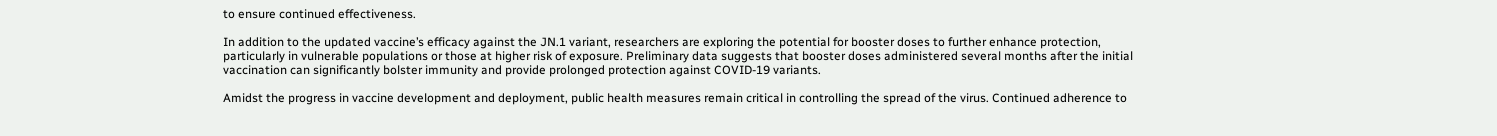to ensure continued effectiveness.

In addition to the updated vaccine’s efficacy against the JN.1 variant, researchers are exploring the potential for booster doses to further enhance protection, particularly in vulnerable populations or those at higher risk of exposure. Preliminary data suggests that booster doses administered several months after the initial vaccination can significantly bolster immunity and provide prolonged protection against COVID-19 variants.

Amidst the progress in vaccine development and deployment, public health measures remain critical in controlling the spread of the virus. Continued adherence to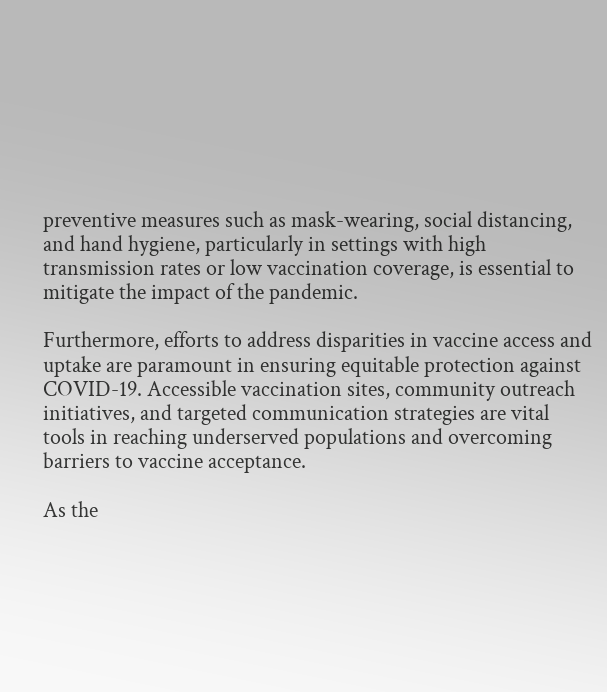preventive measures such as mask-wearing, social distancing, and hand hygiene, particularly in settings with high transmission rates or low vaccination coverage, is essential to mitigate the impact of the pandemic.

Furthermore, efforts to address disparities in vaccine access and uptake are paramount in ensuring equitable protection against COVID-19. Accessible vaccination sites, community outreach initiatives, and targeted communication strategies are vital tools in reaching underserved populations and overcoming barriers to vaccine acceptance.

As the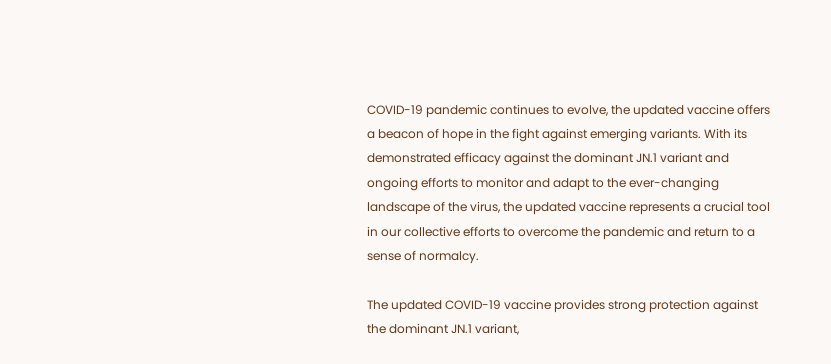COVID-19 pandemic continues to evolve, the updated vaccine offers a beacon of hope in the fight against emerging variants. With its demonstrated efficacy against the dominant JN.1 variant and ongoing efforts to monitor and adapt to the ever-changing landscape of the virus, the updated vaccine represents a crucial tool in our collective efforts to overcome the pandemic and return to a sense of normalcy.

The updated COVID-19 vaccine provides strong protection against the dominant JN.1 variant,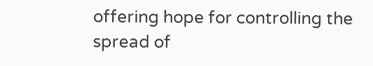offering hope for controlling the spread of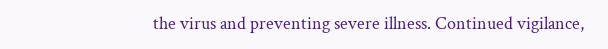the virus and preventing severe illness. Continued vigilance,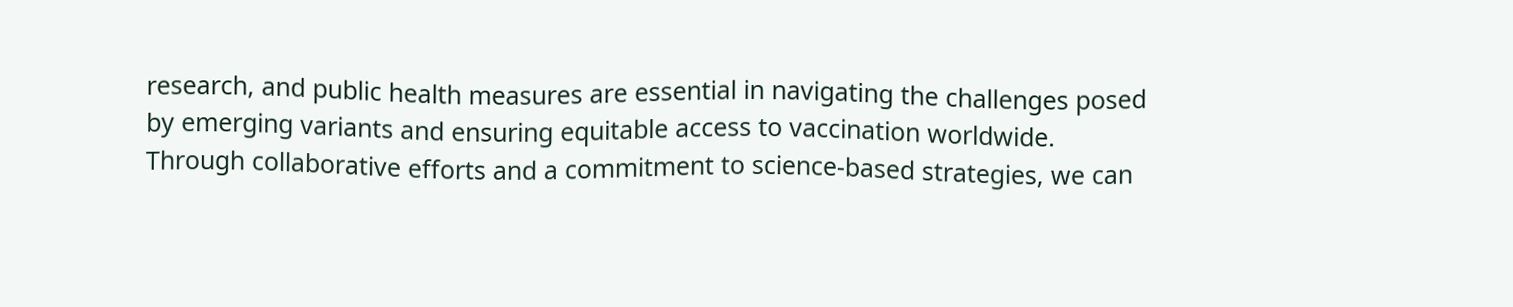research, and public health measures are essential in navigating the challenges posed by emerging variants and ensuring equitable access to vaccination worldwide. Through collaborative efforts and a commitment to science-based strategies, we can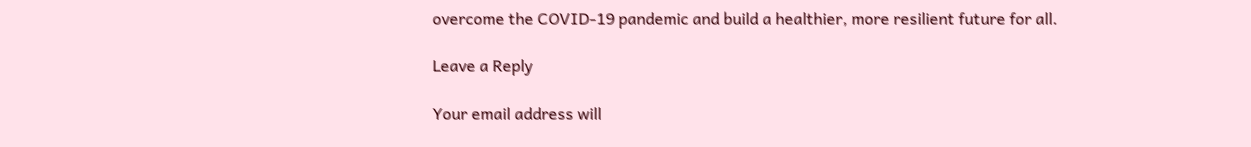overcome the COVID-19 pandemic and build a healthier, more resilient future for all.

Leave a Reply

Your email address will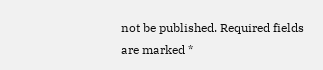not be published. Required fields are marked *